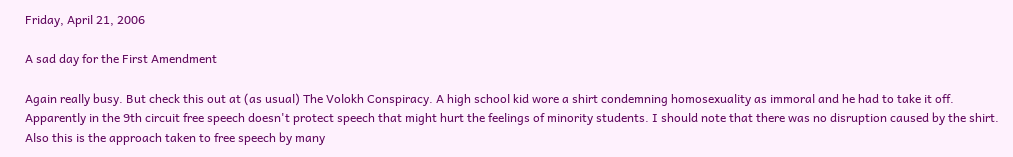Friday, April 21, 2006

A sad day for the First Amendment

Again really busy. But check this out at (as usual) The Volokh Conspiracy. A high school kid wore a shirt condemning homosexuality as immoral and he had to take it off. Apparently in the 9th circuit free speech doesn't protect speech that might hurt the feelings of minority students. I should note that there was no disruption caused by the shirt. Also this is the approach taken to free speech by many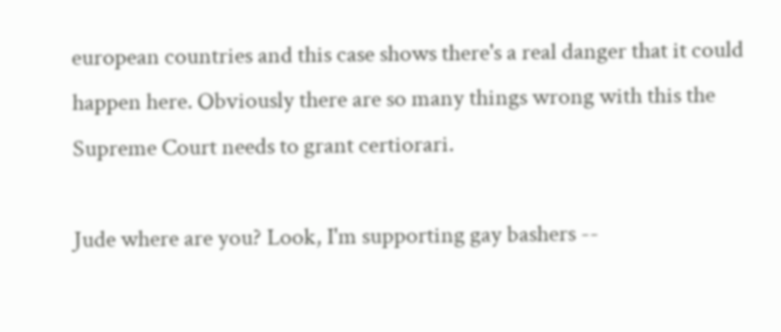european countries and this case shows there's a real danger that it could happen here. Obviously there are so many things wrong with this the Supreme Court needs to grant certiorari.

Jude where are you? Look, I'm supporting gay bashers --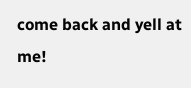come back and yell at me!